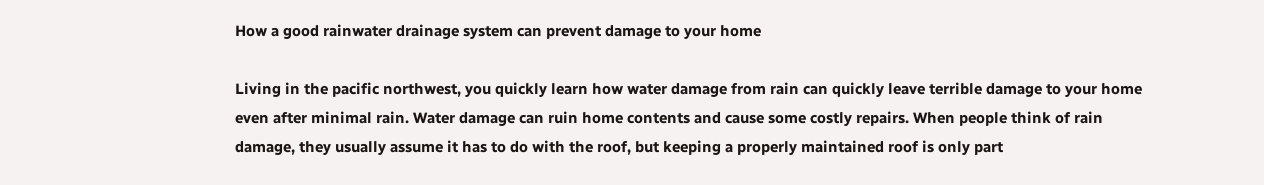How a good rainwater drainage system can prevent damage to your home

Living in the pacific northwest, you quickly learn how water damage from rain can quickly leave terrible damage to your home even after minimal rain. Water damage can ruin home contents and cause some costly repairs. When people think of rain damage, they usually assume it has to do with the roof, but keeping a properly maintained roof is only part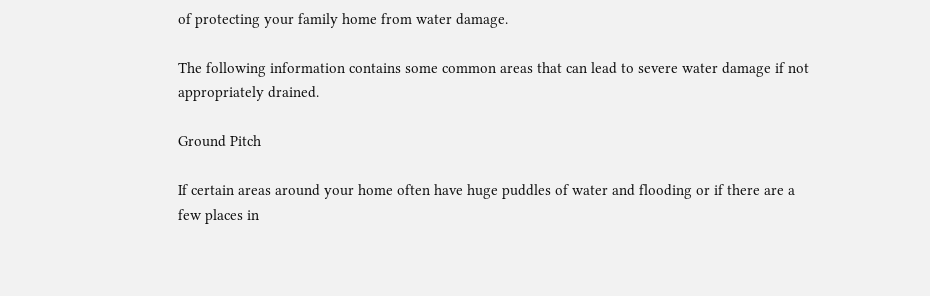of protecting your family home from water damage.

The following information contains some common areas that can lead to severe water damage if not appropriately drained.

Ground Pitch

If certain areas around your home often have huge puddles of water and flooding or if there are a few places in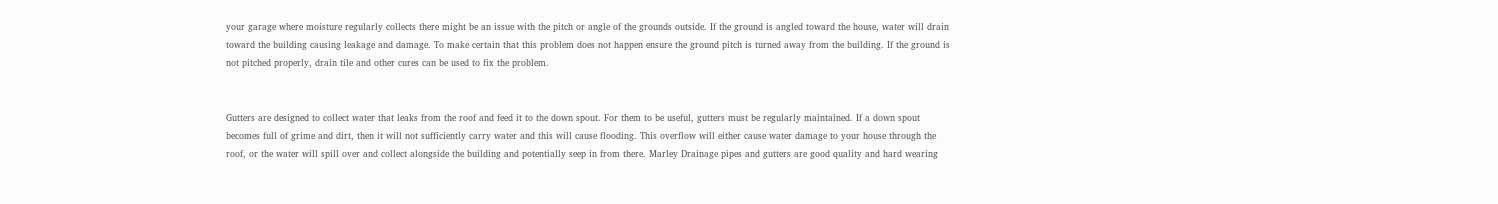your garage where moisture regularly collects there might be an issue with the pitch or angle of the grounds outside. If the ground is angled toward the house, water will drain toward the building causing leakage and damage. To make certain that this problem does not happen ensure the ground pitch is turned away from the building. If the ground is not pitched properly, drain tile and other cures can be used to fix the problem.


Gutters are designed to collect water that leaks from the roof and feed it to the down spout. For them to be useful, gutters must be regularly maintained. If a down spout becomes full of grime and dirt, then it will not sufficiently carry water and this will cause flooding. This overflow will either cause water damage to your house through the roof, or the water will spill over and collect alongside the building and potentially seep in from there. Marley Drainage pipes and gutters are good quality and hard wearing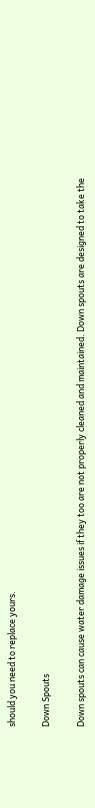should you need to replace yours.

Down Spouts

Down spouts can cause water damage issues if they too are not properly cleaned and maintained. Down spouts are designed to take the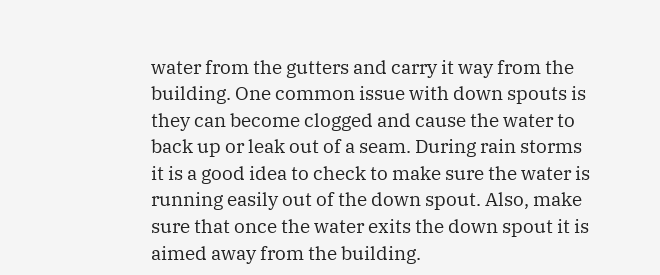water from the gutters and carry it way from the building. One common issue with down spouts is they can become clogged and cause the water to back up or leak out of a seam. During rain storms it is a good idea to check to make sure the water is running easily out of the down spout. Also, make sure that once the water exits the down spout it is aimed away from the building.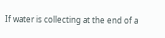If water is collecting at the end of a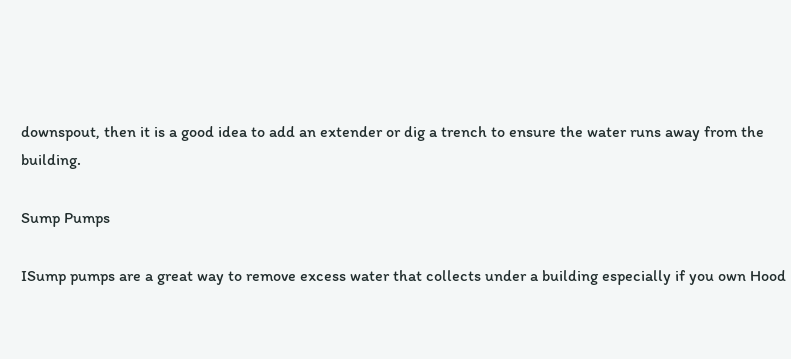downspout, then it is a good idea to add an extender or dig a trench to ensure the water runs away from the building.

Sump Pumps

ISump pumps are a great way to remove excess water that collects under a building especially if you own Hood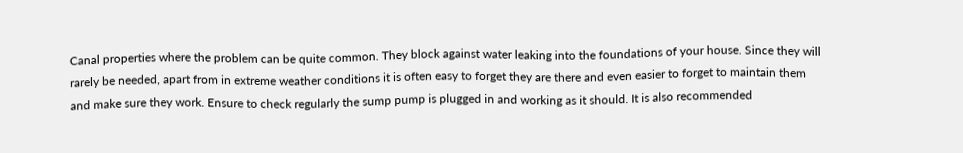Canal properties where the problem can be quite common. They block against water leaking into the foundations of your house. Since they will rarely be needed, apart from in extreme weather conditions it is often easy to forget they are there and even easier to forget to maintain them and make sure they work. Ensure to check regularly the sump pump is plugged in and working as it should. It is also recommended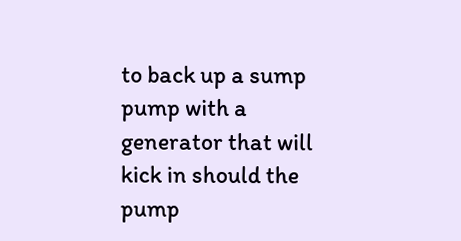to back up a sump pump with a generator that will kick in should the pump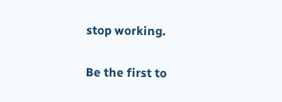stop working.

Be the first to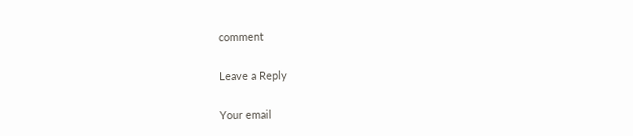comment

Leave a Reply

Your email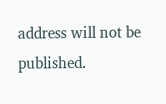address will not be published.